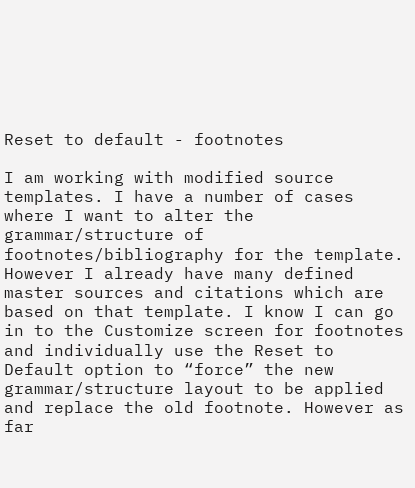Reset to default - footnotes

I am working with modified source templates. I have a number of cases where I want to alter the grammar/structure of footnotes/bibliography for the template. However I already have many defined master sources and citations which are based on that template. I know I can go in to the Customize screen for footnotes and individually use the Reset to Default option to “force” the new grammar/structure layout to be applied and replace the old footnote. However as far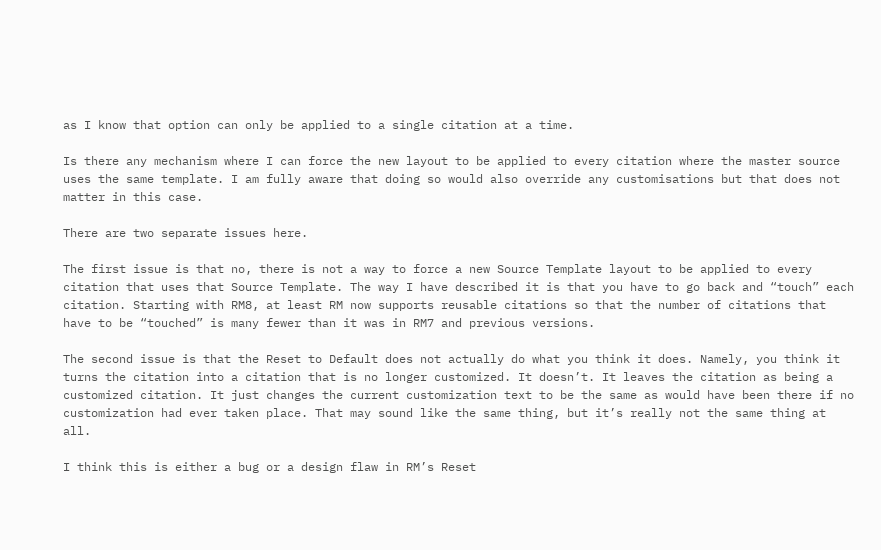as I know that option can only be applied to a single citation at a time.

Is there any mechanism where I can force the new layout to be applied to every citation where the master source uses the same template. I am fully aware that doing so would also override any customisations but that does not matter in this case.

There are two separate issues here.

The first issue is that no, there is not a way to force a new Source Template layout to be applied to every citation that uses that Source Template. The way I have described it is that you have to go back and “touch” each citation. Starting with RM8, at least RM now supports reusable citations so that the number of citations that have to be “touched” is many fewer than it was in RM7 and previous versions.

The second issue is that the Reset to Default does not actually do what you think it does. Namely, you think it turns the citation into a citation that is no longer customized. It doesn’t. It leaves the citation as being a customized citation. It just changes the current customization text to be the same as would have been there if no customization had ever taken place. That may sound like the same thing, but it’s really not the same thing at all.

I think this is either a bug or a design flaw in RM’s Reset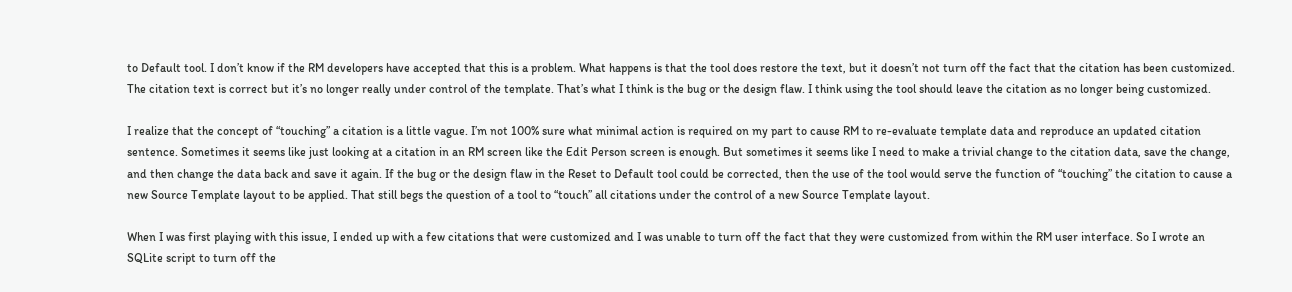to Default tool. I don’t know if the RM developers have accepted that this is a problem. What happens is that the tool does restore the text, but it doesn’t not turn off the fact that the citation has been customized. The citation text is correct but it’s no longer really under control of the template. That’s what I think is the bug or the design flaw. I think using the tool should leave the citation as no longer being customized.

I realize that the concept of “touching” a citation is a little vague. I’m not 100% sure what minimal action is required on my part to cause RM to re-evaluate template data and reproduce an updated citation sentence. Sometimes it seems like just looking at a citation in an RM screen like the Edit Person screen is enough. But sometimes it seems like I need to make a trivial change to the citation data, save the change, and then change the data back and save it again. If the bug or the design flaw in the Reset to Default tool could be corrected, then the use of the tool would serve the function of “touching” the citation to cause a new Source Template layout to be applied. That still begs the question of a tool to “touch” all citations under the control of a new Source Template layout.

When I was first playing with this issue, I ended up with a few citations that were customized and I was unable to turn off the fact that they were customized from within the RM user interface. So I wrote an SQLite script to turn off the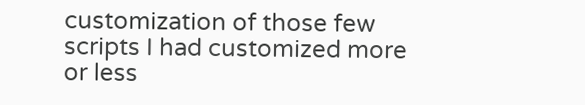customization of those few scripts I had customized more or less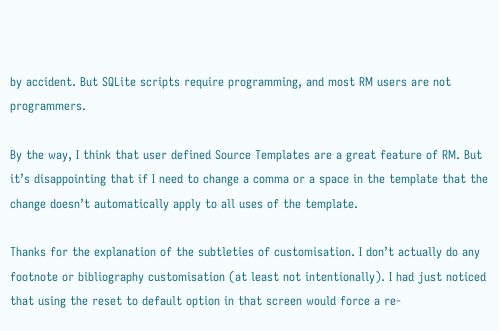by accident. But SQLite scripts require programming, and most RM users are not programmers.

By the way, I think that user defined Source Templates are a great feature of RM. But it’s disappointing that if I need to change a comma or a space in the template that the change doesn’t automatically apply to all uses of the template.

Thanks for the explanation of the subtleties of customisation. I don’t actually do any footnote or bibliography customisation (at least not intentionally). I had just noticed that using the reset to default option in that screen would force a re-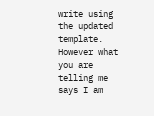write using the updated template. However what you are telling me says I am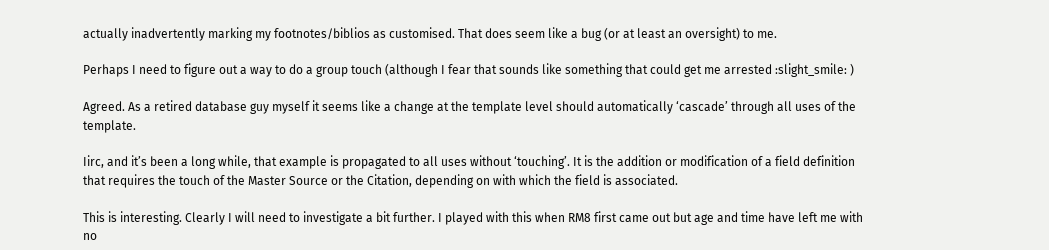actually inadvertently marking my footnotes/biblios as customised. That does seem like a bug (or at least an oversight) to me.

Perhaps I need to figure out a way to do a group touch (although I fear that sounds like something that could get me arrested :slight_smile: )

Agreed. As a retired database guy myself it seems like a change at the template level should automatically ‘cascade’ through all uses of the template.

Iirc, and it’s been a long while, that example is propagated to all uses without ‘touching’. It is the addition or modification of a field definition that requires the touch of the Master Source or the Citation, depending on with which the field is associated.

This is interesting. Clearly I will need to investigate a bit further. I played with this when RM8 first came out but age and time have left me with no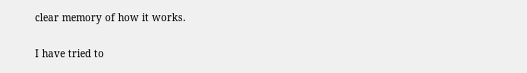clear memory of how it works.

I have tried to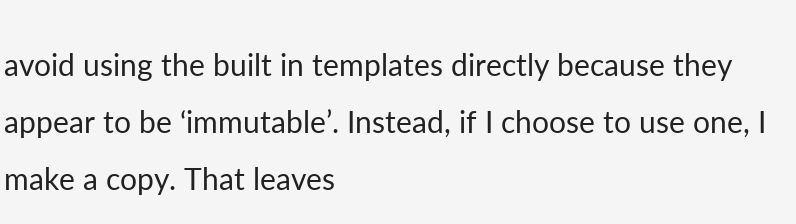avoid using the built in templates directly because they appear to be ‘immutable’. Instead, if I choose to use one, I make a copy. That leaves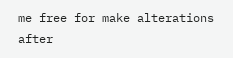me free for make alterations after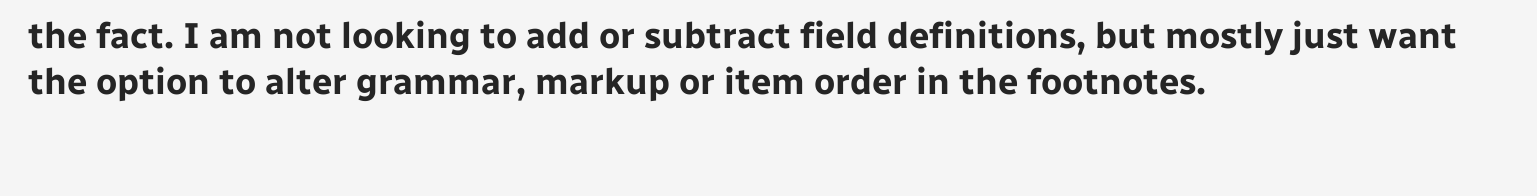the fact. I am not looking to add or subtract field definitions, but mostly just want the option to alter grammar, markup or item order in the footnotes.